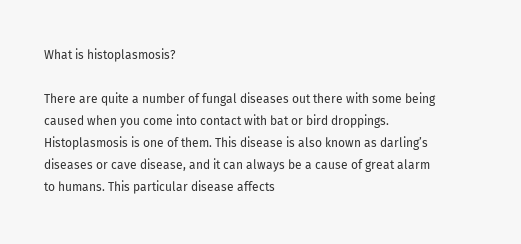What is histoplasmosis?

There are quite a number of fungal diseases out there with some being caused when you come into contact with bat or bird droppings. Histoplasmosis is one of them. This disease is also known as darling’s diseases or cave disease, and it can always be a cause of great alarm to humans. This particular disease affects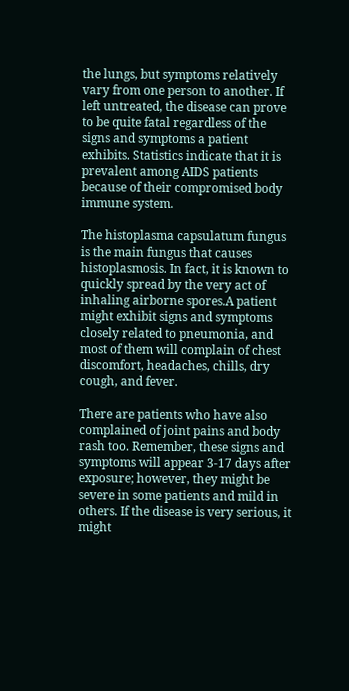the lungs, but symptoms relatively vary from one person to another. If left untreated, the disease can prove to be quite fatal regardless of the signs and symptoms a patient exhibits. Statistics indicate that it is prevalent among AIDS patients because of their compromised body immune system.

The histoplasma capsulatum fungus is the main fungus that causes histoplasmosis. In fact, it is known to quickly spread by the very act of inhaling airborne spores.A patient might exhibit signs and symptoms closely related to pneumonia, and most of them will complain of chest discomfort, headaches, chills, dry cough, and fever.

There are patients who have also complained of joint pains and body rash too. Remember, these signs and symptoms will appear 3-17 days after exposure; however, they might be severe in some patients and mild in others. If the disease is very serious, it might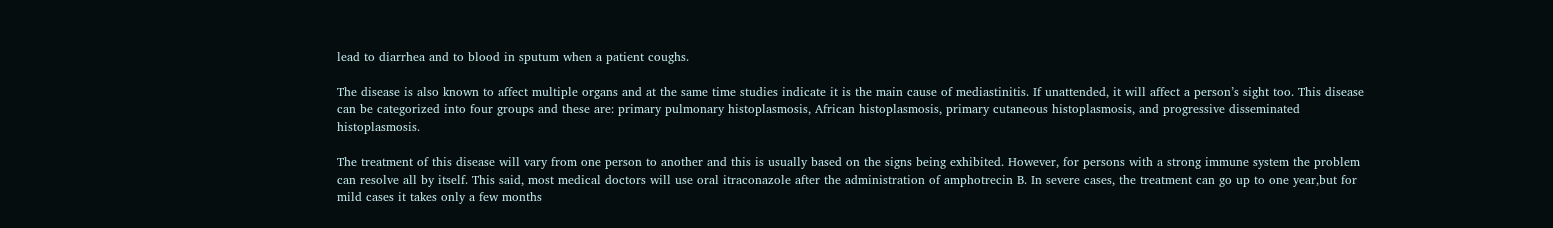lead to diarrhea and to blood in sputum when a patient coughs.

The disease is also known to affect multiple organs and at the same time studies indicate it is the main cause of mediastinitis. If unattended, it will affect a person’s sight too. This disease can be categorized into four groups and these are: primary pulmonary histoplasmosis, African histoplasmosis, primary cutaneous histoplasmosis, and progressive disseminated histoplasmosis.

The treatment of this disease will vary from one person to another and this is usually based on the signs being exhibited. However, for persons with a strong immune system the problem can resolve all by itself. This said, most medical doctors will use oral itraconazole after the administration of amphotrecin B. In severe cases, the treatment can go up to one year,but for mild cases it takes only a few months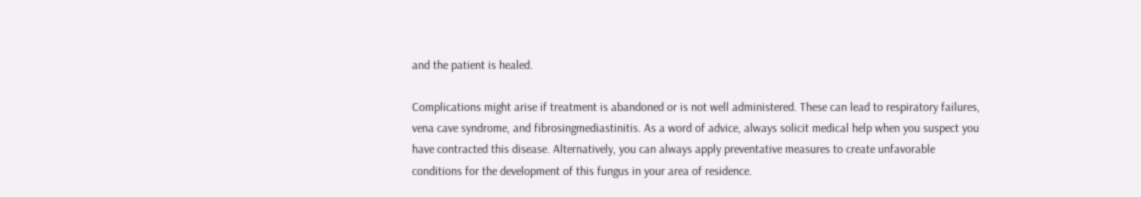and the patient is healed.

Complications might arise if treatment is abandoned or is not well administered. These can lead to respiratory failures, vena cave syndrome, and fibrosingmediastinitis. As a word of advice, always solicit medical help when you suspect you have contracted this disease. Alternatively, you can always apply preventative measures to create unfavorable conditions for the development of this fungus in your area of residence.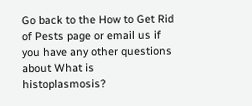Go back to the How to Get Rid of Pests page or email us if you have any other questions about What is histoplasmosis?